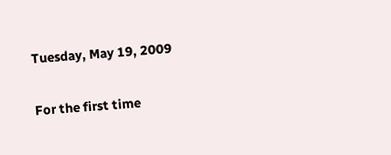Tuesday, May 19, 2009


For the first time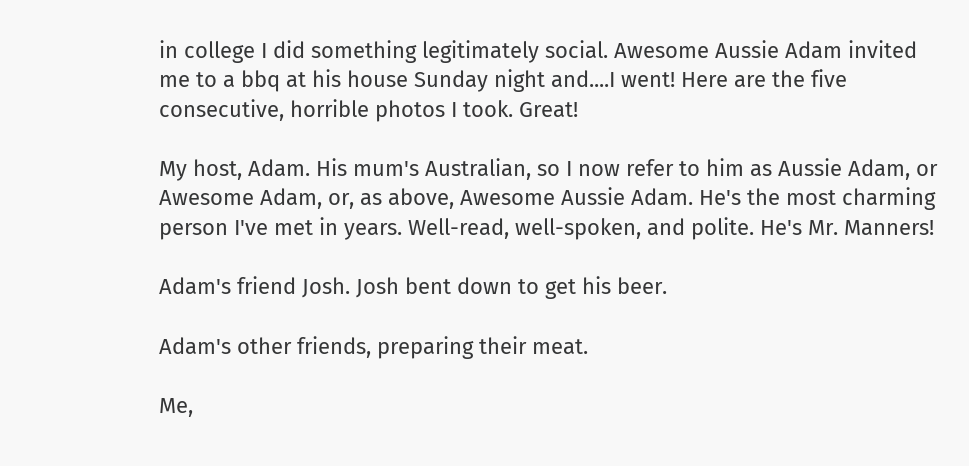in college I did something legitimately social. Awesome Aussie Adam invited me to a bbq at his house Sunday night and....I went! Here are the five consecutive, horrible photos I took. Great!

My host, Adam. His mum's Australian, so I now refer to him as Aussie Adam, or Awesome Adam, or, as above, Awesome Aussie Adam. He's the most charming person I've met in years. Well-read, well-spoken, and polite. He's Mr. Manners!

Adam's friend Josh. Josh bent down to get his beer.

Adam's other friends, preparing their meat.

Me,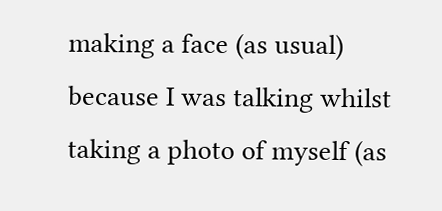making a face (as usual) because I was talking whilst taking a photo of myself (as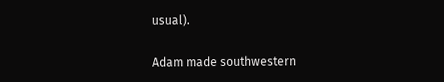usual).

Adam made southwestern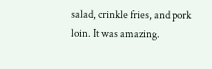salad, crinkle fries, and pork loin. It was amazing.